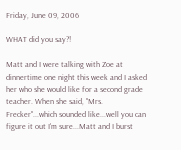Friday, June 09, 2006

WHAT did you say?!

Matt and I were talking with Zoe at dinnertime one night this week and I asked her who she would like for a second grade teacher. When she said, "Mrs. Frecker"...which sounded like...well you can figure it out I'm sure...Matt and I burst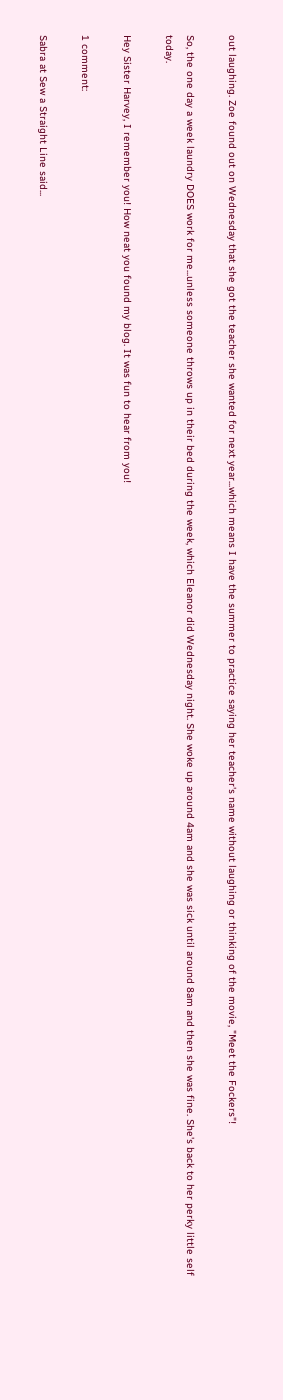out laughing. Zoe found out on Wednesday that she got the teacher she wanted for next year...which means I have the summer to practice saying her teacher's name without laughing or thinking of the movie, "Meet the Fockers"!

So, the one day a week laundry DOES work for me...unless someone throws up in their bed during the week, which Eleanor did Wednesday night. She woke up around 4am and she was sick until around 8am and then she was fine. She's back to her perky little self today.

Hey Sister Harvey, I remember you! How neat you found my blog. It was fun to hear from you!

1 comment:

Sabra at Sew a Straight Line said...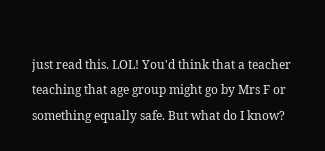just read this. LOL! You'd think that a teacher teaching that age group might go by Mrs F or something equally safe. But what do I know?